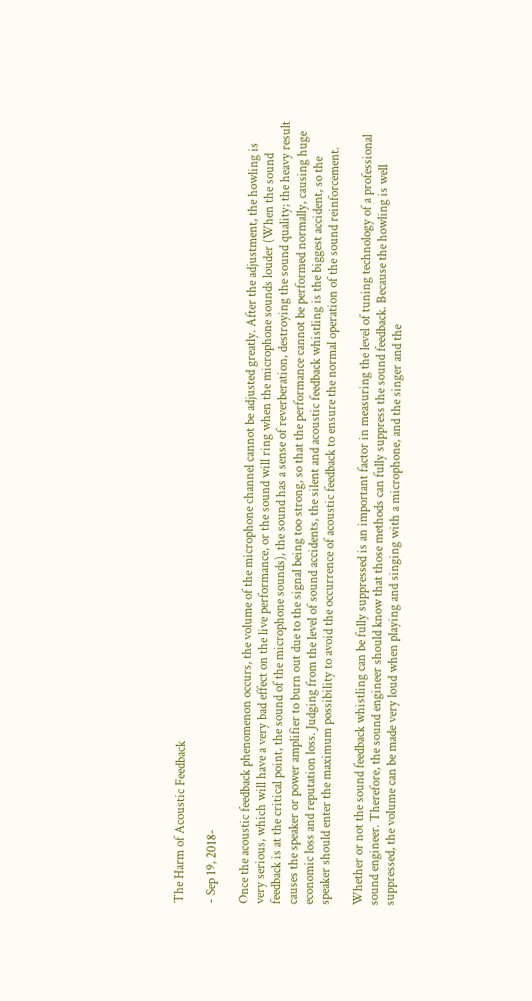The Harm of Acoustic Feedback

- Sep 19, 2018-

Once the acoustic feedback phenomenon occurs, the volume of the microphone channel cannot be adjusted greatly. After the adjustment, the howling is very serious, which will have a very bad effect on the live performance, or the sound will ring when the microphone sounds louder (When the sound feedback is at the critical point, the sound of the microphone sounds), the sound has a sense of reverberation, destroying the sound quality; the heavy result causes the speaker or power amplifier to burn out due to the signal being too strong, so that the performance cannot be performed normally, causing huge economic loss and reputation loss. Judging from the level of sound accidents, the silent and acoustic feedback whistling is the biggest accident, so the speaker should enter the maximum possibility to avoid the occurrence of acoustic feedback to ensure the normal operation of the sound reinforcement.

Whether or not the sound feedback whistling can be fully suppressed is an important factor in measuring the level of tuning technology of a professional sound engineer. Therefore, the sound engineer should know that those methods can fully suppress the sound feedback. Because the howling is well suppressed, the volume can be made very loud when playing and singing with a microphone, and the singer and the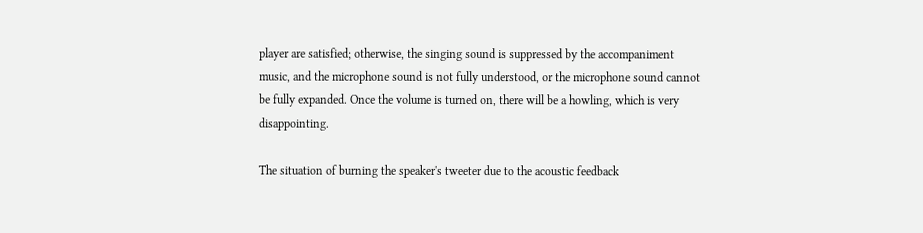player are satisfied; otherwise, the singing sound is suppressed by the accompaniment music, and the microphone sound is not fully understood, or the microphone sound cannot be fully expanded. Once the volume is turned on, there will be a howling, which is very disappointing.

The situation of burning the speaker's tweeter due to the acoustic feedback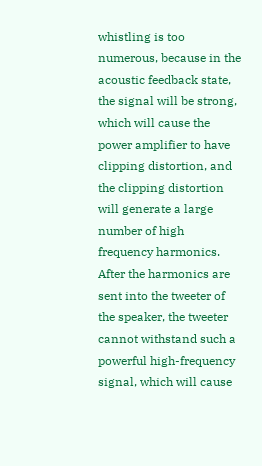whistling is too numerous, because in the acoustic feedback state, the signal will be strong, which will cause the power amplifier to have clipping distortion, and the clipping distortion will generate a large number of high frequency harmonics. After the harmonics are sent into the tweeter of the speaker, the tweeter cannot withstand such a powerful high-frequency signal, which will cause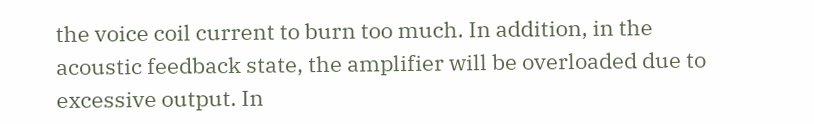the voice coil current to burn too much. In addition, in the acoustic feedback state, the amplifier will be overloaded due to excessive output. In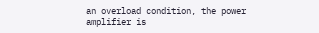an overload condition, the power amplifier is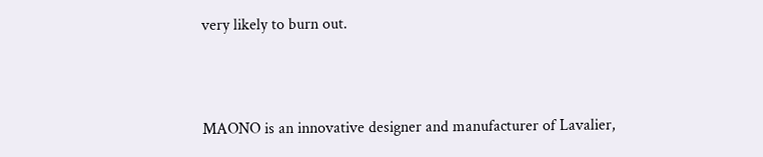very likely to burn out.



MAONO is an innovative designer and manufacturer of Lavalier,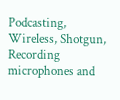Podcasting, Wireless, Shotgun, Recording microphones and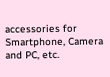accessories for Smartphone, Camera and PC, etc.